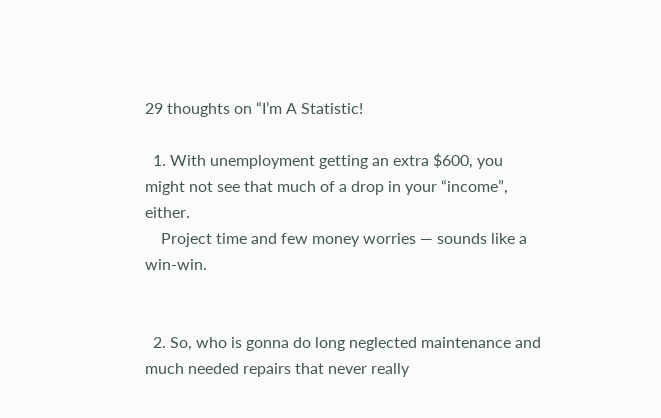29 thoughts on “I’m A Statistic!

  1. With unemployment getting an extra $600, you might not see that much of a drop in your “income”, either.
    Project time and few money worries — sounds like a win-win.


  2. So, who is gonna do long neglected maintenance and much needed repairs that never really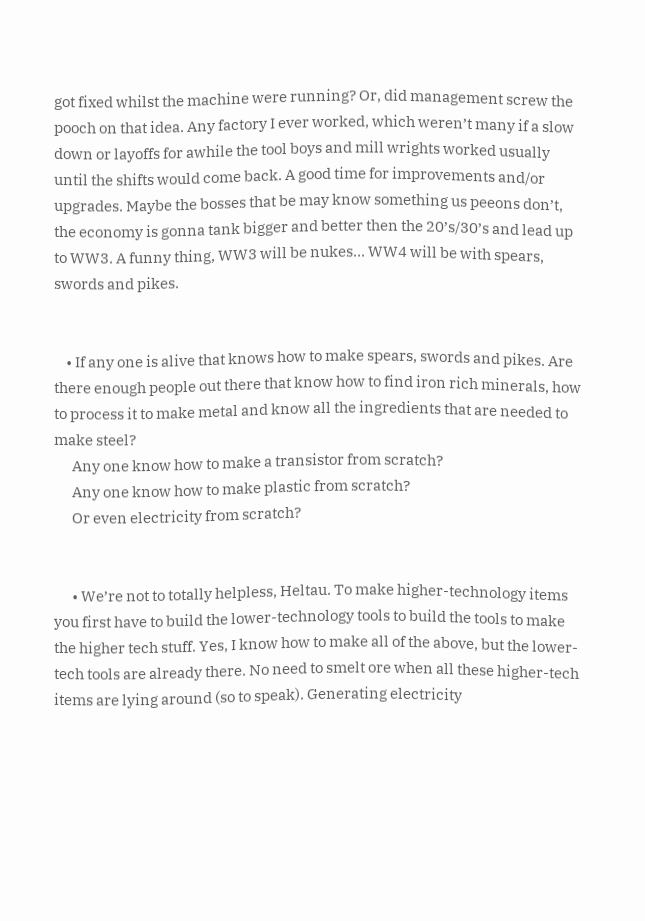got fixed whilst the machine were running? Or, did management screw the pooch on that idea. Any factory I ever worked, which weren’t many if a slow down or layoffs for awhile the tool boys and mill wrights worked usually until the shifts would come back. A good time for improvements and/or upgrades. Maybe the bosses that be may know something us peeons don’t, the economy is gonna tank bigger and better then the 20’s/30’s and lead up to WW3. A funny thing, WW3 will be nukes… WW4 will be with spears, swords and pikes.


    • If any one is alive that knows how to make spears, swords and pikes. Are there enough people out there that know how to find iron rich minerals, how to process it to make metal and know all the ingredients that are needed to make steel?
      Any one know how to make a transistor from scratch?
      Any one know how to make plastic from scratch?
      Or even electricity from scratch?


      • We’re not to totally helpless, Heltau. To make higher-technology items you first have to build the lower-technology tools to build the tools to make the higher tech stuff. Yes, I know how to make all of the above, but the lower-tech tools are already there. No need to smelt ore when all these higher-tech items are lying around (so to speak). Generating electricity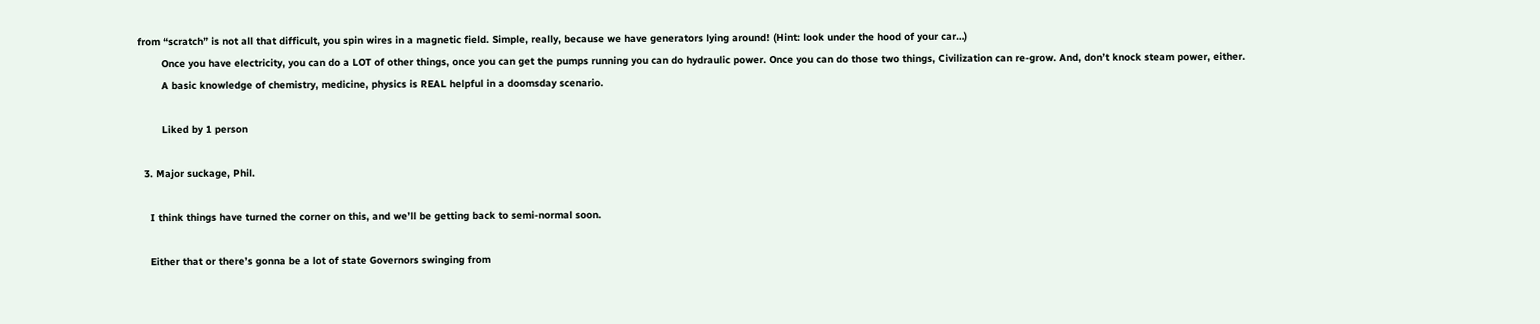from “scratch” is not all that difficult, you spin wires in a magnetic field. Simple, really, because we have generators lying around! (Hint: look under the hood of your car…)
        Once you have electricity, you can do a LOT of other things, once you can get the pumps running you can do hydraulic power. Once you can do those two things, Civilization can re-grow. And, don’t knock steam power, either.
        A basic knowledge of chemistry, medicine, physics is REAL helpful in a doomsday scenario.

        Liked by 1 person

  3. Major suckage, Phil.

    I think things have turned the corner on this, and we’ll be getting back to semi-normal soon.

    Either that or there’s gonna be a lot of state Governors swinging from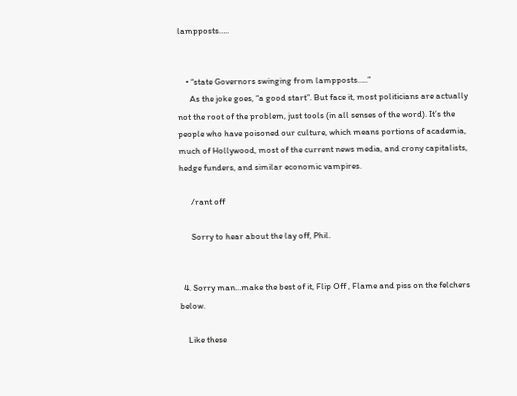lampposts…..


    • “state Governors swinging from lampposts…..”
      As the joke goes, “a good start”. But face it, most politicians are actually not the root of the problem, just tools (in all senses of the word). It’s the people who have poisoned our culture, which means portions of academia, much of Hollywood, most of the current news media, and crony capitalists, hedge funders, and similar economic vampires.

      /rant off

      Sorry to hear about the lay off, Phil.


  4. Sorry man…make the best of it, Flip Off , Flame and piss on the felchers below.

    Like these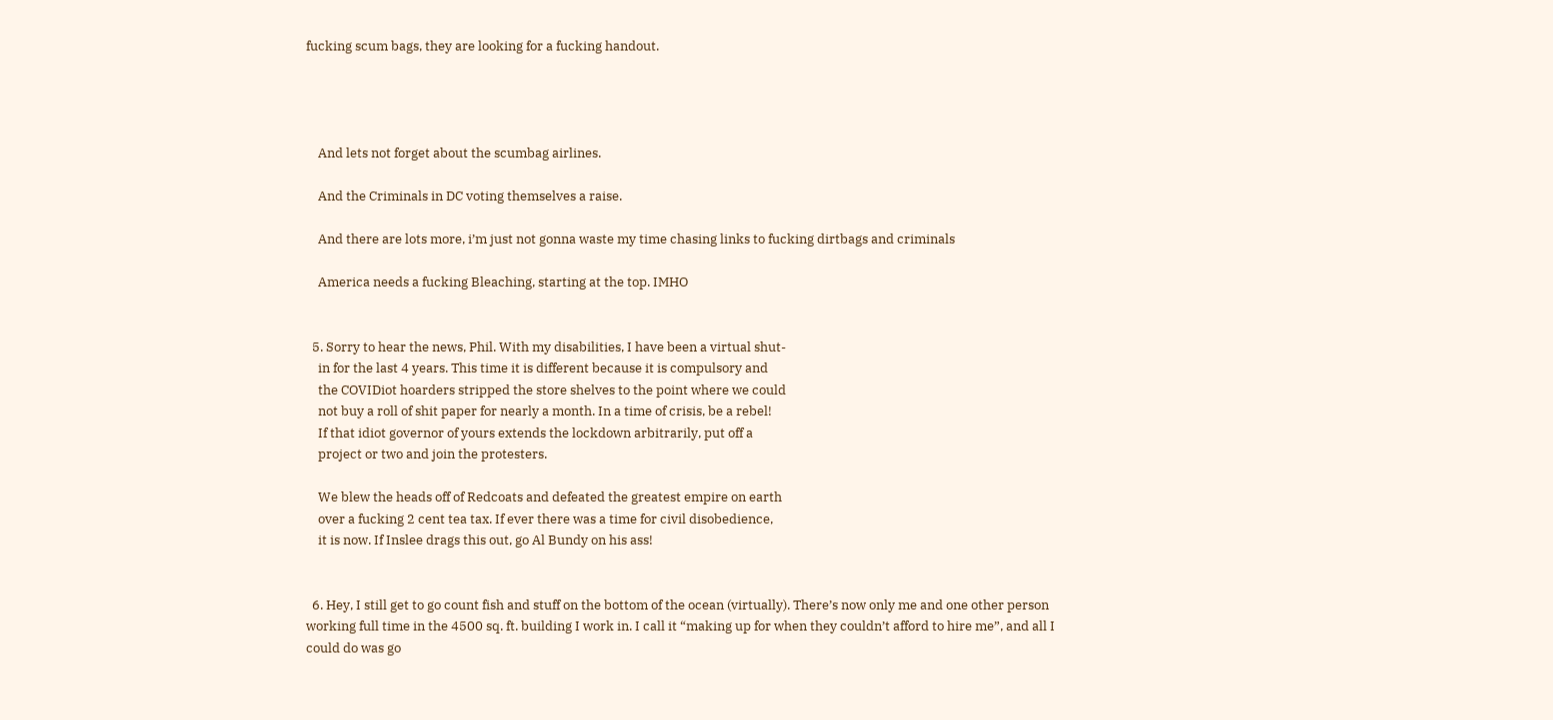fucking scum bags, they are looking for a fucking handout.




    And lets not forget about the scumbag airlines.

    And the Criminals in DC voting themselves a raise.

    And there are lots more, i’m just not gonna waste my time chasing links to fucking dirtbags and criminals

    America needs a fucking Bleaching, starting at the top. IMHO


  5. Sorry to hear the news, Phil. With my disabilities, I have been a virtual shut-
    in for the last 4 years. This time it is different because it is compulsory and
    the COVIDiot hoarders stripped the store shelves to the point where we could
    not buy a roll of shit paper for nearly a month. In a time of crisis, be a rebel!
    If that idiot governor of yours extends the lockdown arbitrarily, put off a
    project or two and join the protesters.

    We blew the heads off of Redcoats and defeated the greatest empire on earth
    over a fucking 2 cent tea tax. If ever there was a time for civil disobedience,
    it is now. If Inslee drags this out, go Al Bundy on his ass!


  6. Hey, I still get to go count fish and stuff on the bottom of the ocean (virtually). There’s now only me and one other person working full time in the 4500 sq. ft. building I work in. I call it “making up for when they couldn’t afford to hire me”, and all I could do was go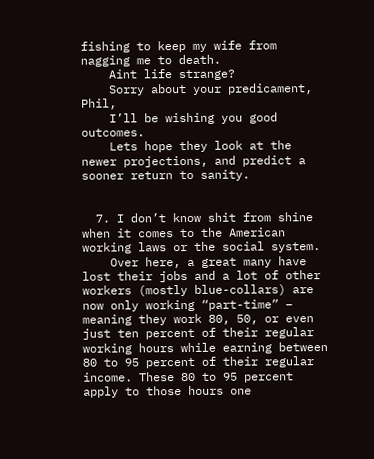fishing to keep my wife from nagging me to death.
    Aint life strange?
    Sorry about your predicament, Phil,
    I’ll be wishing you good outcomes.
    Lets hope they look at the newer projections, and predict a sooner return to sanity.


  7. I don’t know shit from shine when it comes to the American working laws or the social system.
    Over here, a great many have lost their jobs and a lot of other workers (mostly blue-collars) are now only working “part-time” – meaning they work 80, 50, or even just ten percent of their regular working hours while earning between 80 to 95 percent of their regular income. These 80 to 95 percent apply to those hours one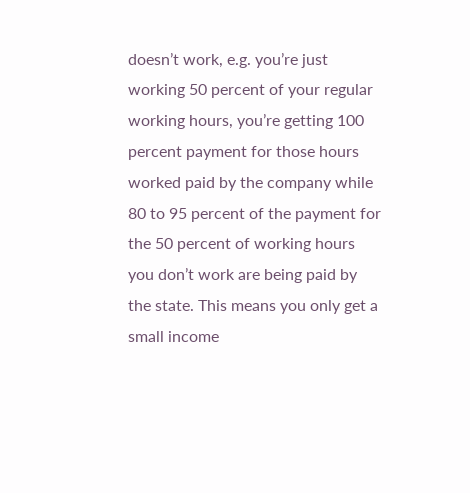doesn’t work, e.g. you’re just working 50 percent of your regular working hours, you’re getting 100 percent payment for those hours worked paid by the company while 80 to 95 percent of the payment for the 50 percent of working hours you don’t work are being paid by the state. This means you only get a small income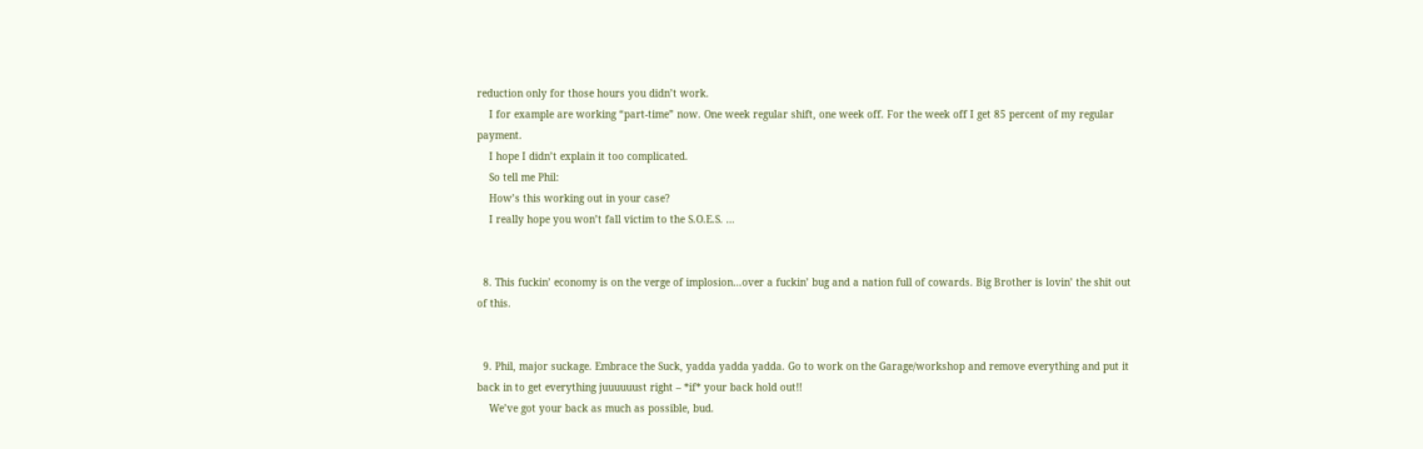reduction only for those hours you didn’t work.
    I for example are working “part-time” now. One week regular shift, one week off. For the week off I get 85 percent of my regular payment.
    I hope I didn’t explain it too complicated.
    So tell me Phil:
    How’s this working out in your case?
    I really hope you won’t fall victim to the S.O.E.S. …


  8. This fuckin’ economy is on the verge of implosion…over a fuckin’ bug and a nation full of cowards. Big Brother is lovin’ the shit out of this.


  9. Phil, major suckage. Embrace the Suck, yadda yadda yadda. Go to work on the Garage/workshop and remove everything and put it back in to get everything juuuuuust right – *if* your back hold out!!
    We’ve got your back as much as possible, bud.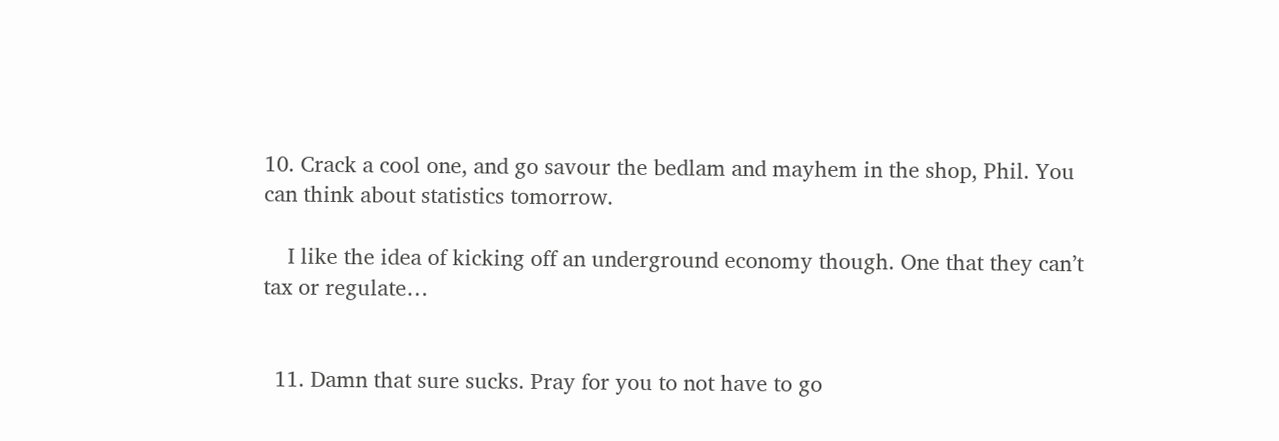10. Crack a cool one, and go savour the bedlam and mayhem in the shop, Phil. You can think about statistics tomorrow.

    I like the idea of kicking off an underground economy though. One that they can’t tax or regulate…


  11. Damn that sure sucks. Pray for you to not have to go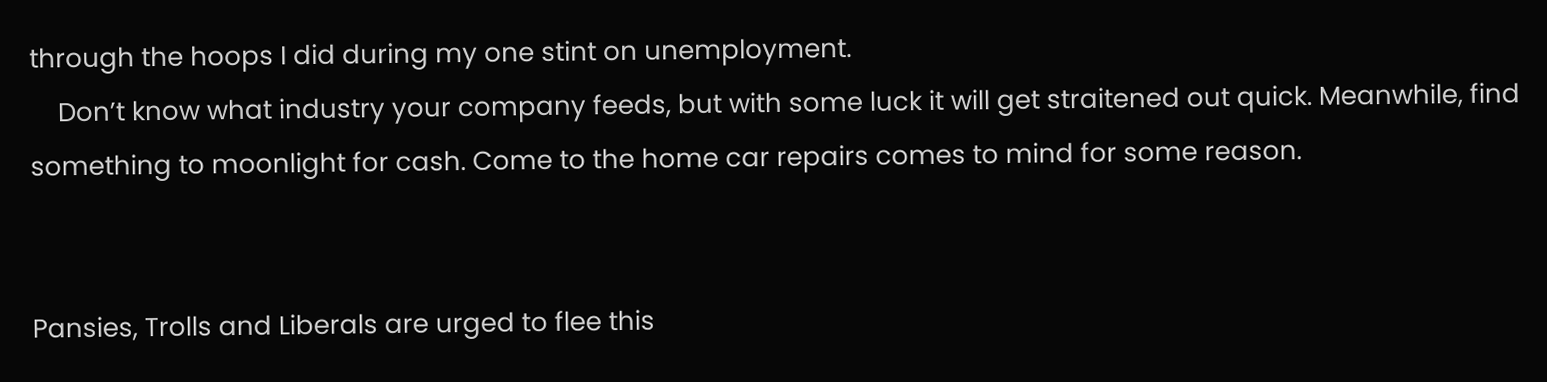through the hoops I did during my one stint on unemployment.
    Don’t know what industry your company feeds, but with some luck it will get straitened out quick. Meanwhile, find something to moonlight for cash. Come to the home car repairs comes to mind for some reason.


Pansies, Trolls and Liberals are urged to flee this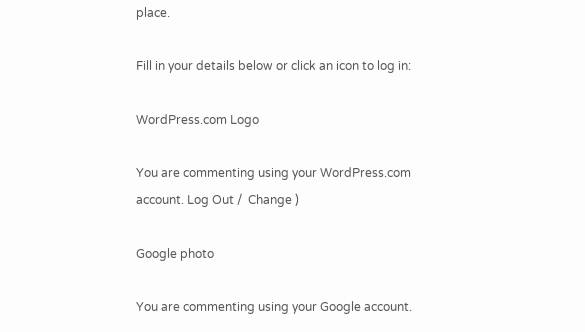place.

Fill in your details below or click an icon to log in:

WordPress.com Logo

You are commenting using your WordPress.com account. Log Out /  Change )

Google photo

You are commenting using your Google account.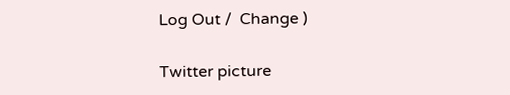Log Out /  Change )

Twitter picture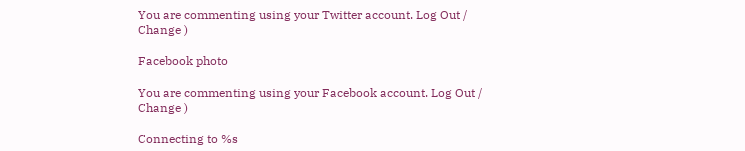You are commenting using your Twitter account. Log Out /  Change )

Facebook photo

You are commenting using your Facebook account. Log Out /  Change )

Connecting to %s